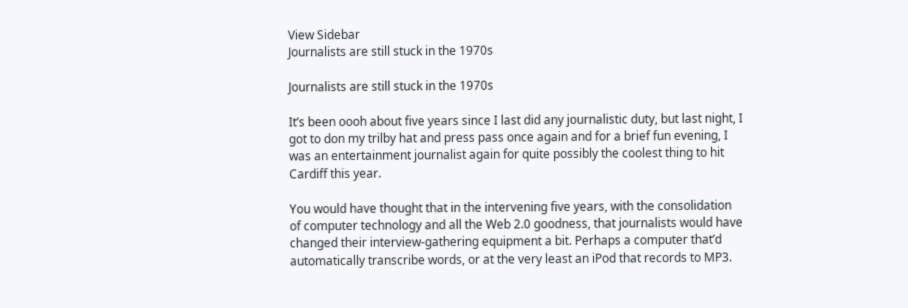View Sidebar
Journalists are still stuck in the 1970s

Journalists are still stuck in the 1970s

It’s been oooh about five years since I last did any journalistic duty, but last night, I got to don my trilby hat and press pass once again and for a brief fun evening, I was an entertainment journalist again for quite possibly the coolest thing to hit Cardiff this year.

You would have thought that in the intervening five years, with the consolidation of computer technology and all the Web 2.0 goodness, that journalists would have changed their interview-gathering equipment a bit. Perhaps a computer that’d automatically transcribe words, or at the very least an iPod that records to MP3.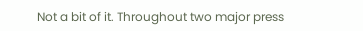Not a bit of it. Throughout two major press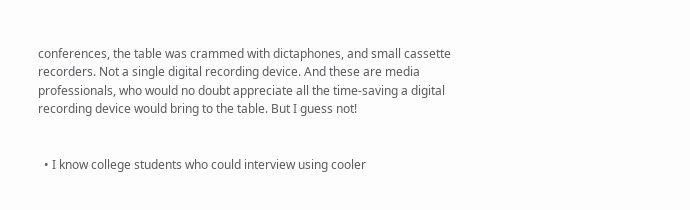conferences, the table was crammed with dictaphones, and small cassette recorders. Not a single digital recording device. And these are media professionals, who would no doubt appreciate all the time-saving a digital recording device would bring to the table. But I guess not!


  • I know college students who could interview using cooler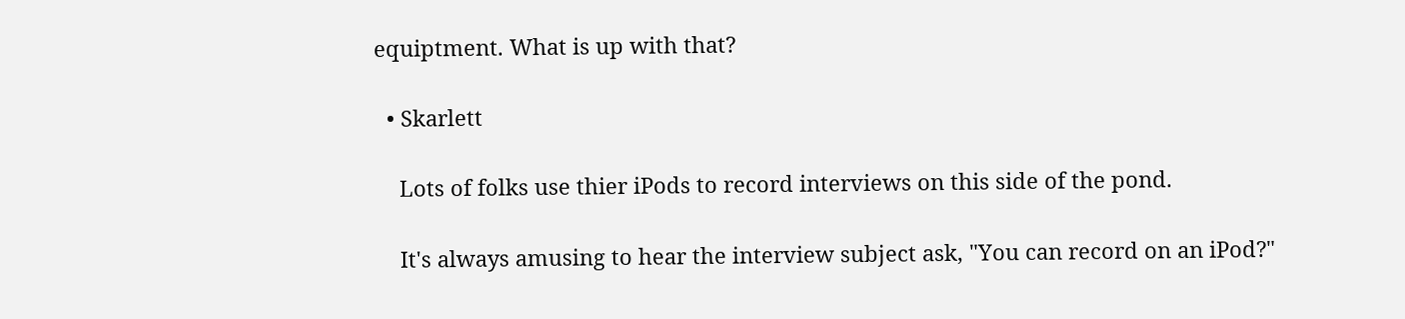equiptment. What is up with that?

  • Skarlett

    Lots of folks use thier iPods to record interviews on this side of the pond.

    It's always amusing to hear the interview subject ask, "You can record on an iPod?"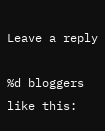Leave a reply

%d bloggers like this: